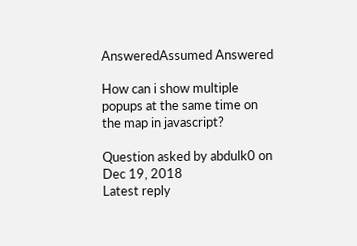AnsweredAssumed Answered

How can i show multiple popups at the same time on the map in javascript?

Question asked by abdulk0 on Dec 19, 2018
Latest reply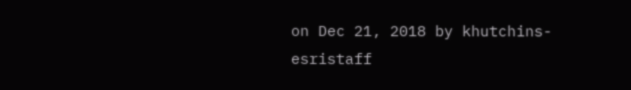on Dec 21, 2018 by khutchins-esristaff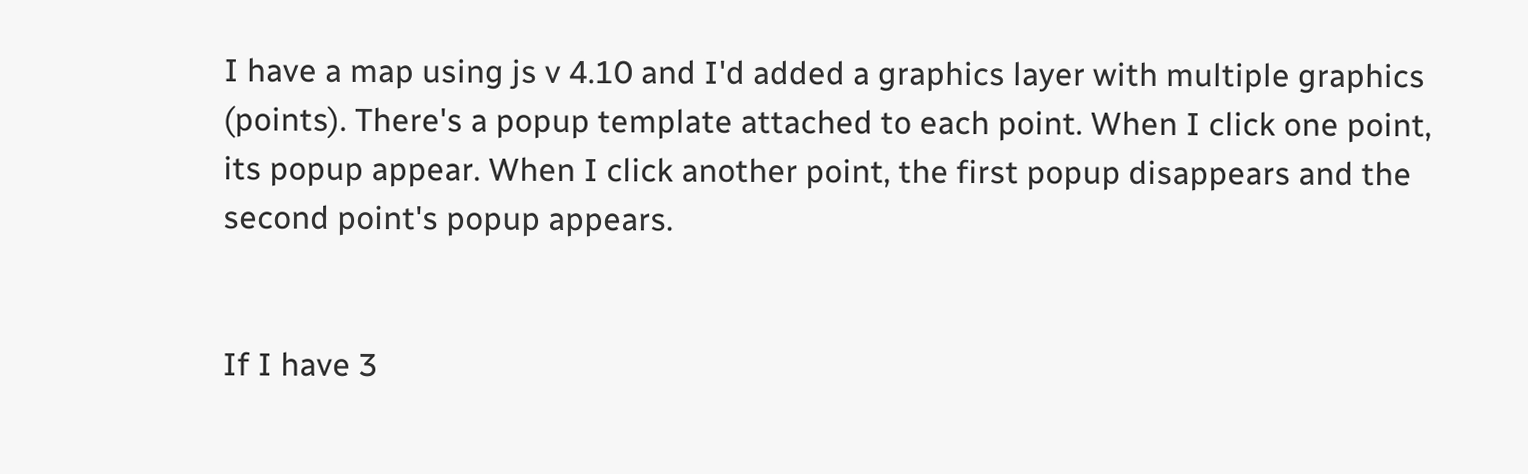I have a map using js v 4.10 and I'd added a graphics layer with multiple graphics (points). There's a popup template attached to each point. When I click one point, its popup appear. When I click another point, the first popup disappears and the second point's popup appears.


If I have 3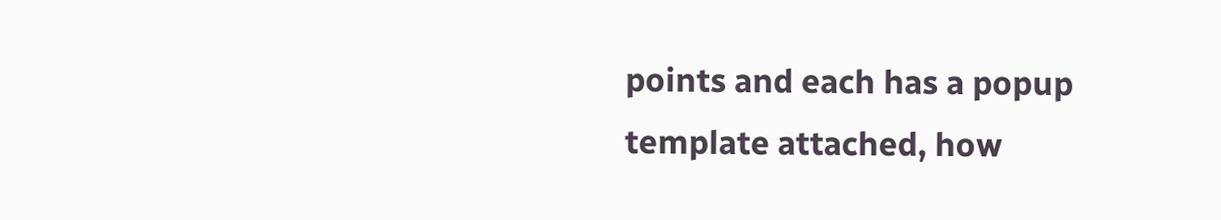points and each has a popup template attached, how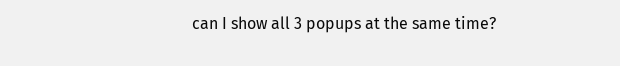can I show all 3 popups at the same time?